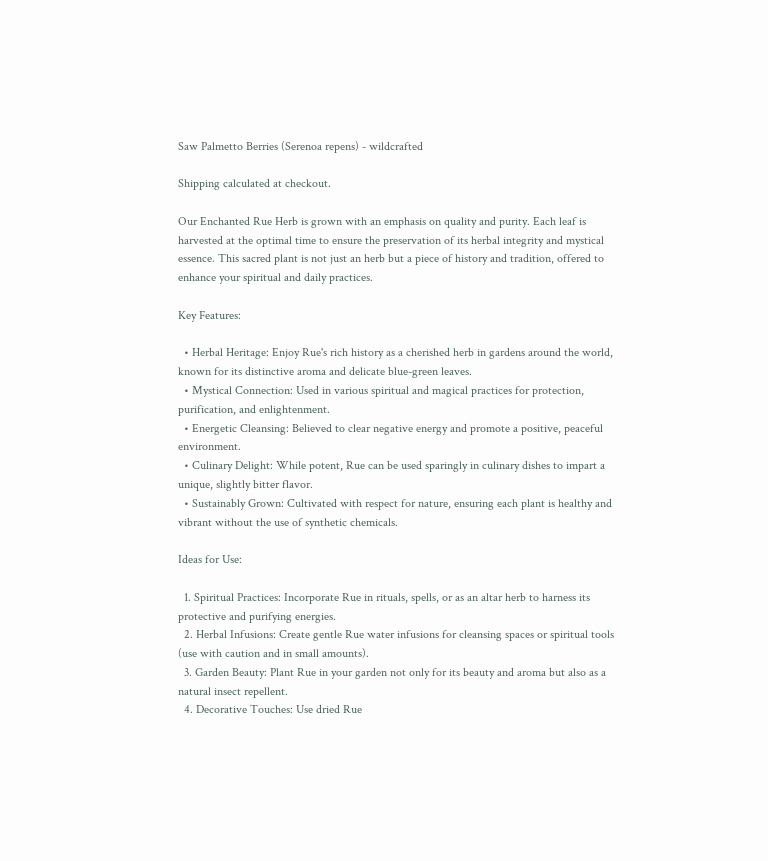Saw Palmetto Berries (Serenoa repens) - wildcrafted

Shipping calculated at checkout.

Our Enchanted Rue Herb is grown with an emphasis on quality and purity. Each leaf is harvested at the optimal time to ensure the preservation of its herbal integrity and mystical essence. This sacred plant is not just an herb but a piece of history and tradition, offered to enhance your spiritual and daily practices.

Key Features:

  • Herbal Heritage: Enjoy Rue's rich history as a cherished herb in gardens around the world, known for its distinctive aroma and delicate blue-green leaves.
  • Mystical Connection: Used in various spiritual and magical practices for protection, purification, and enlightenment.
  • Energetic Cleansing: Believed to clear negative energy and promote a positive, peaceful environment.
  • Culinary Delight: While potent, Rue can be used sparingly in culinary dishes to impart a unique, slightly bitter flavor.
  • Sustainably Grown: Cultivated with respect for nature, ensuring each plant is healthy and vibrant without the use of synthetic chemicals.

Ideas for Use:

  1. Spiritual Practices: Incorporate Rue in rituals, spells, or as an altar herb to harness its protective and purifying energies.
  2. Herbal Infusions: Create gentle Rue water infusions for cleansing spaces or spiritual tools (use with caution and in small amounts).
  3. Garden Beauty: Plant Rue in your garden not only for its beauty and aroma but also as a natural insect repellent.
  4. Decorative Touches: Use dried Rue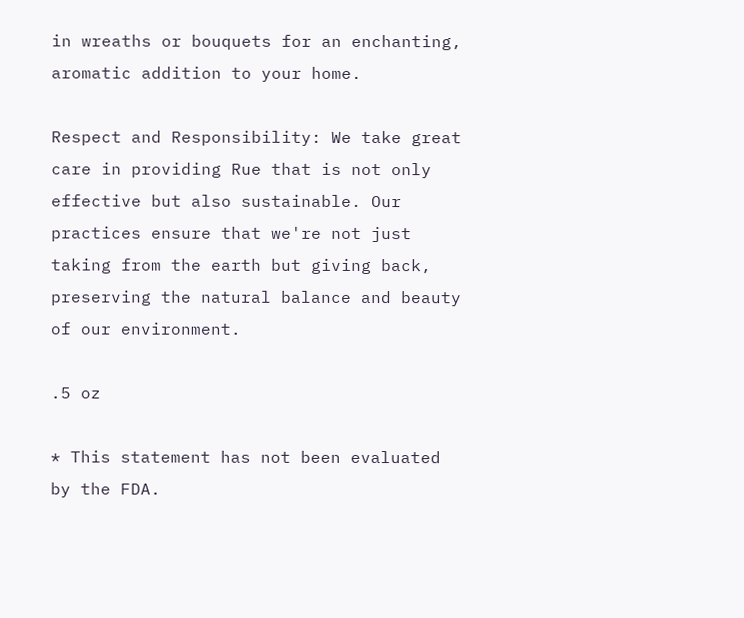in wreaths or bouquets for an enchanting, aromatic addition to your home.

Respect and Responsibility: We take great care in providing Rue that is not only effective but also sustainable. Our practices ensure that we're not just taking from the earth but giving back, preserving the natural balance and beauty of our environment.

.5 oz

* This statement has not been evaluated by the FDA.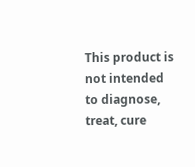This product is not intended to diagnose, treat, cure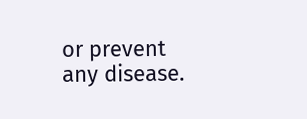or prevent any disease.